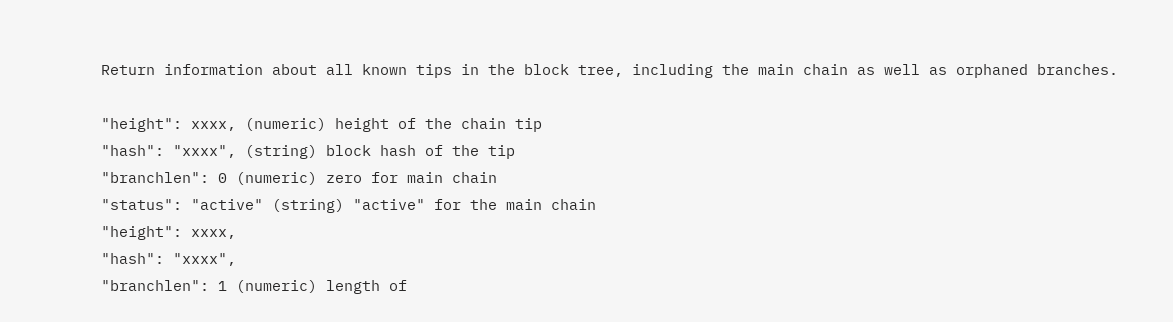Return information about all known tips in the block tree, including the main chain as well as orphaned branches.

"height": xxxx, (numeric) height of the chain tip
"hash": "xxxx", (string) block hash of the tip
"branchlen": 0 (numeric) zero for main chain
"status": "active" (string) "active" for the main chain
"height": xxxx,
"hash": "xxxx",
"branchlen": 1 (numeric) length of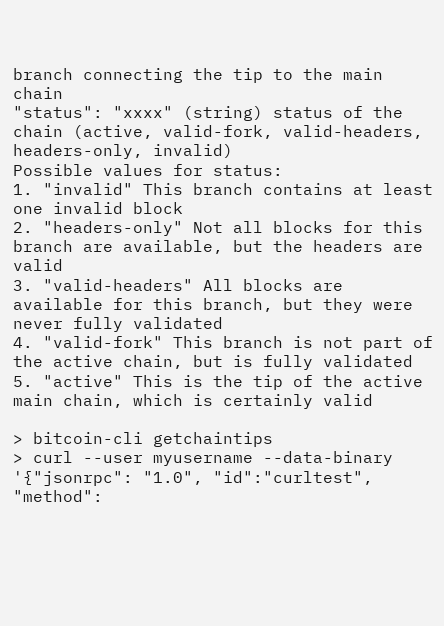branch connecting the tip to the main chain
"status": "xxxx" (string) status of the chain (active, valid-fork, valid-headers, headers-only, invalid)
Possible values for status:
1. "invalid" This branch contains at least one invalid block
2. "headers-only" Not all blocks for this branch are available, but the headers are valid
3. "valid-headers" All blocks are available for this branch, but they were never fully validated
4. "valid-fork" This branch is not part of the active chain, but is fully validated
5. "active" This is the tip of the active main chain, which is certainly valid

> bitcoin-cli getchaintips
> curl --user myusername --data-binary '{"jsonrpc": "1.0", "id":"curltest", "method":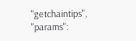"getchaintips", "params":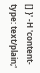[] }' -H 'content-type: text/plain;'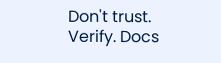Don't trust. Verify. Docs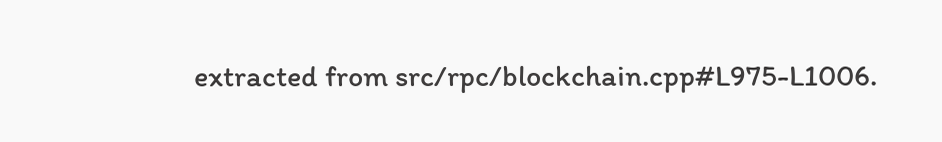extracted from src/rpc/blockchain.cpp#L975-L1006.